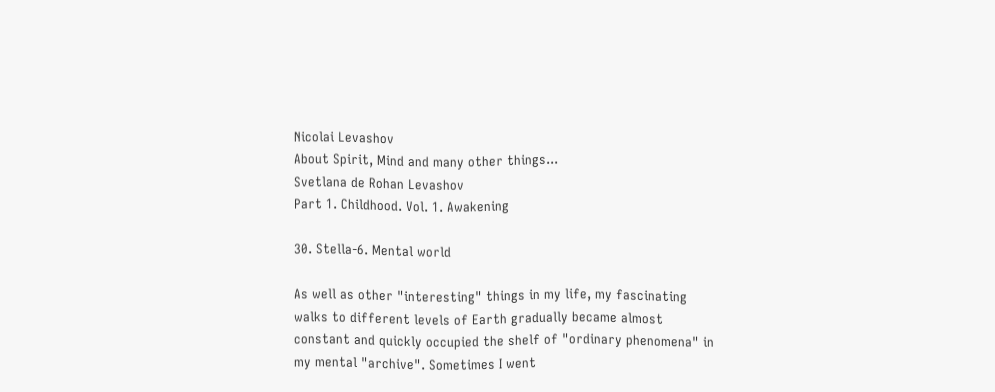Nicolai Levashov
About Spirit, Mind and many other things...
Svetlana de Rohan Levashov
Part 1. Childhood. Vol. 1. Awakening

30. Stella-6. Mental world

As well as other "interesting" things in my life, my fascinating walks to different levels of Earth gradually became almost constant and quickly occupied the shelf of "ordinary phenomena" in my mental "archive". Sometimes I went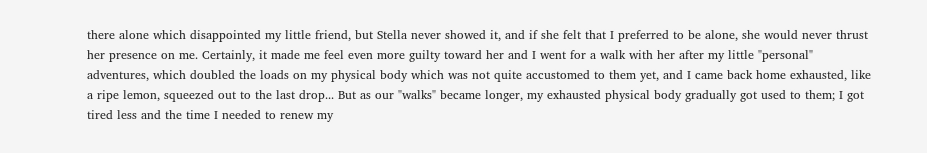there alone which disappointed my little friend, but Stella never showed it, and if she felt that I preferred to be alone, she would never thrust her presence on me. Certainly, it made me feel even more guilty toward her and I went for a walk with her after my little "personal" adventures, which doubled the loads on my physical body which was not quite accustomed to them yet, and I came back home exhausted, like a ripe lemon, squeezed out to the last drop... But as our "walks" became longer, my exhausted physical body gradually got used to them; I got tired less and the time I needed to renew my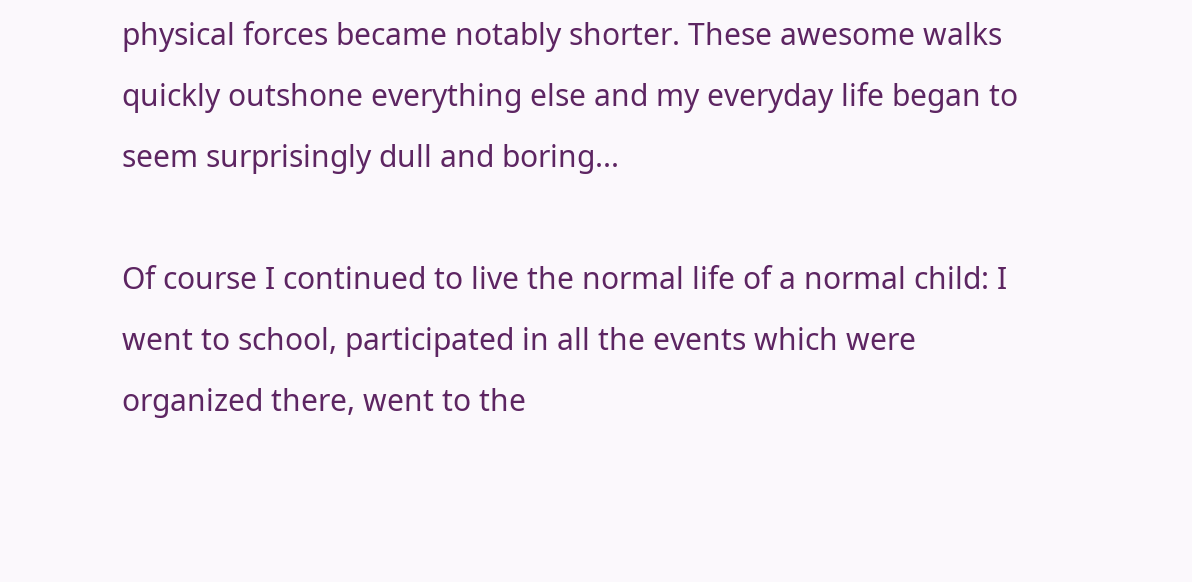physical forces became notably shorter. These awesome walks quickly outshone everything else and my everyday life began to seem surprisingly dull and boring...

Of course I continued to live the normal life of a normal child: I went to school, participated in all the events which were organized there, went to the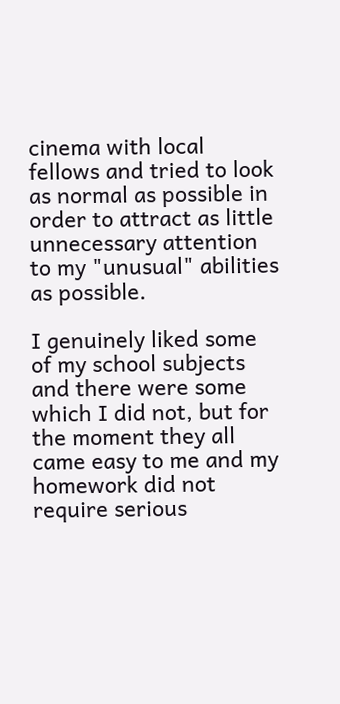cinema with local fellows and tried to look as normal as possible in order to attract as little unnecessary attention to my "unusual" abilities as possible.

I genuinely liked some of my school subjects and there were some which I did not, but for the moment they all came easy to me and my homework did not require serious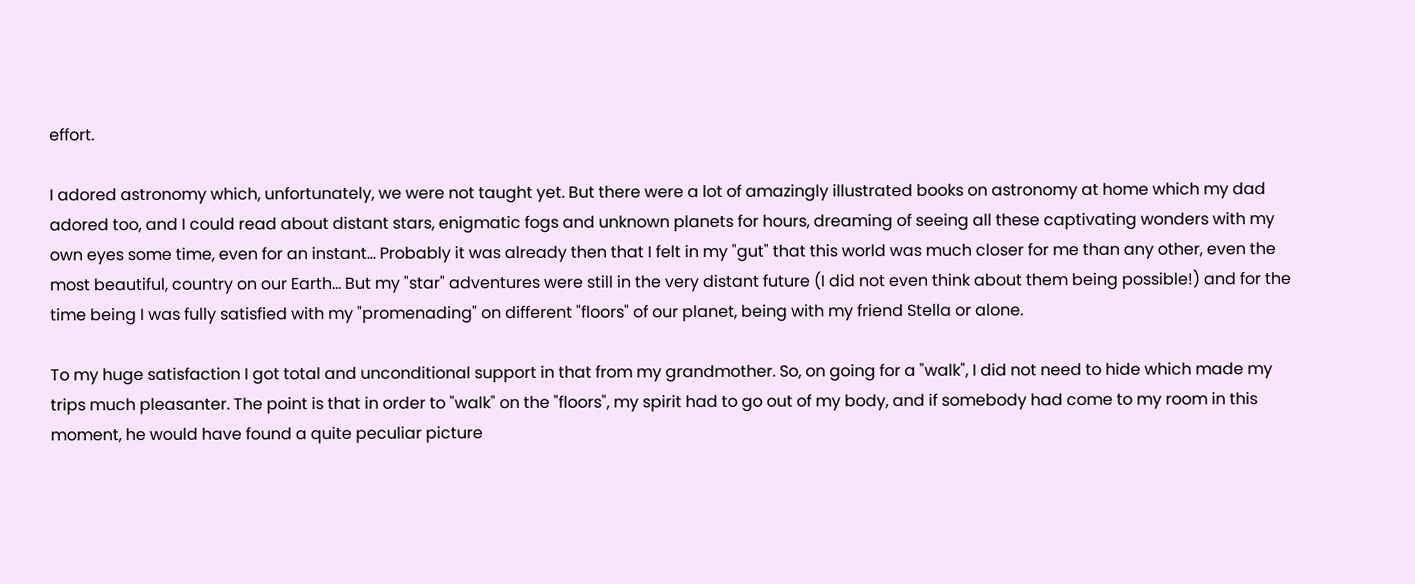effort.

I adored astronomy which, unfortunately, we were not taught yet. But there were a lot of amazingly illustrated books on astronomy at home which my dad adored too, and I could read about distant stars, enigmatic fogs and unknown planets for hours, dreaming of seeing all these captivating wonders with my own eyes some time, even for an instant... Probably it was already then that I felt in my "gut" that this world was much closer for me than any other, even the most beautiful, country on our Earth... But my "star" adventures were still in the very distant future (I did not even think about them being possible!) and for the time being I was fully satisfied with my "promenading" on different "floors" of our planet, being with my friend Stella or alone.

To my huge satisfaction I got total and unconditional support in that from my grandmother. So, on going for a "walk", I did not need to hide which made my trips much pleasanter. The point is that in order to "walk" on the "floors", my spirit had to go out of my body, and if somebody had come to my room in this moment, he would have found a quite peculiar picture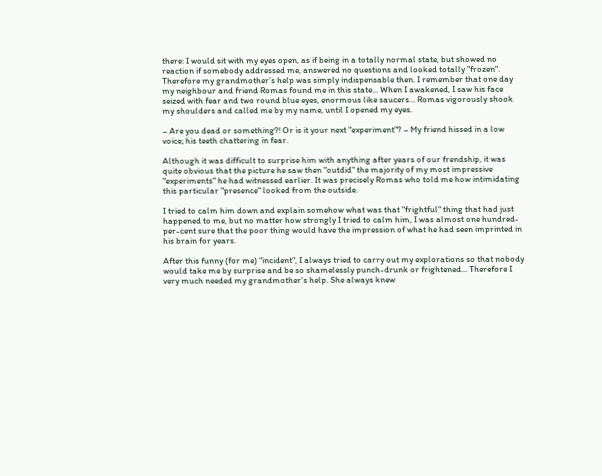there: I would sit with my eyes open, as if being in a totally normal state, but showed no reaction if somebody addressed me, answered no questions and looked totally "frozen". Therefore my grandmother’s help was simply indispensable then. I remember that one day my neighbour and friend Romas found me in this state... When I awakened, I saw his face seized with fear and two round blue eyes, enormous like saucers... Romas vigorously shook my shoulders and called me by my name, until I opened my eyes.

– Are you dead or something?! Or is it your next "experiment"? – My friend hissed in a low voice; his teeth chattering in fear.

Although it was difficult to surprise him with anything after years of our frendship, it was quite obvious that the picture he saw then "outdid" the majority of my most impressive "experiments" he had witnessed earlier. It was precisely Romas who told me how intimidating this particular "presence" looked from the outside.

I tried to calm him down and explain somehow what was that "frightful" thing that had just happened to me, but no matter how strongly I tried to calm him, I was almost one hundred-per-cent sure that the poor thing would have the impression of what he had seen imprinted in his brain for years.

After this funny (for me) "incident", I always tried to carry out my explorations so that nobody would take me by surprise and be so shamelessly punch-drunk or frightened... Therefore I very much needed my grandmother’s help. She always knew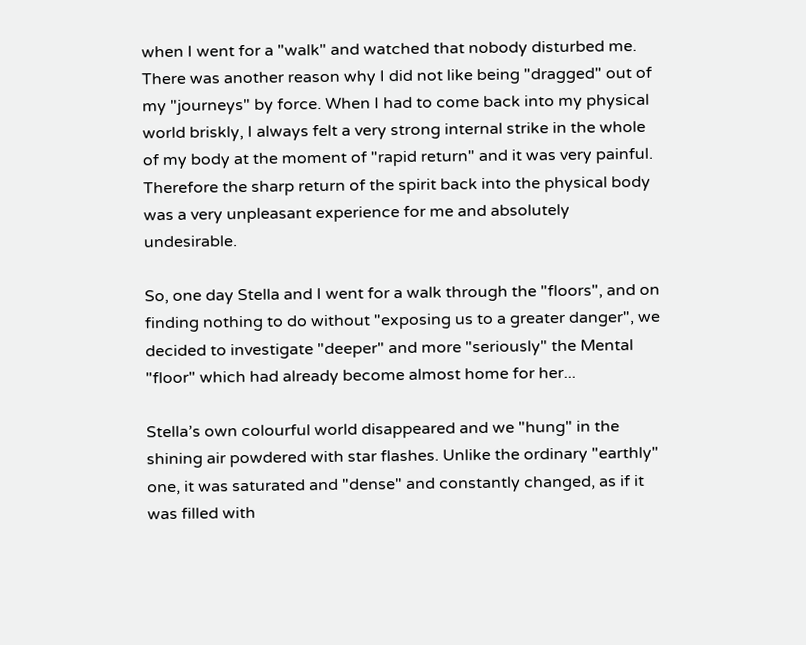when I went for a "walk" and watched that nobody disturbed me. There was another reason why I did not like being "dragged" out of my "journeys" by force. When I had to come back into my physical world briskly, I always felt a very strong internal strike in the whole of my body at the moment of "rapid return" and it was very painful. Therefore the sharp return of the spirit back into the physical body was a very unpleasant experience for me and absolutely undesirable.

So, one day Stella and I went for a walk through the "floors", and on finding nothing to do without "exposing us to a greater danger", we decided to investigate "deeper" and more "seriously" the Mental "floor" which had already become almost home for her...

Stella’s own colourful world disappeared and we "hung" in the shining air powdered with star flashes. Unlike the ordinary "earthly" one, it was saturated and "dense" and constantly changed, as if it was filled with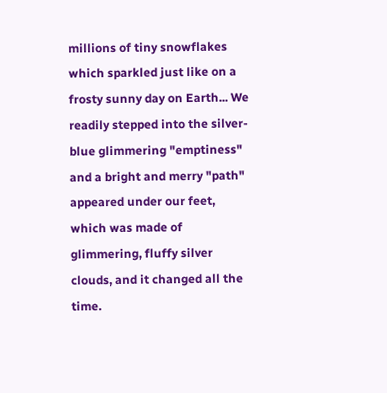millions of tiny snowflakes which sparkled just like on a frosty sunny day on Earth... We readily stepped into the silver-blue glimmering "emptiness" and a bright and merry "path" appeared under our feet, which was made of glimmering, fluffy silver clouds, and it changed all the time.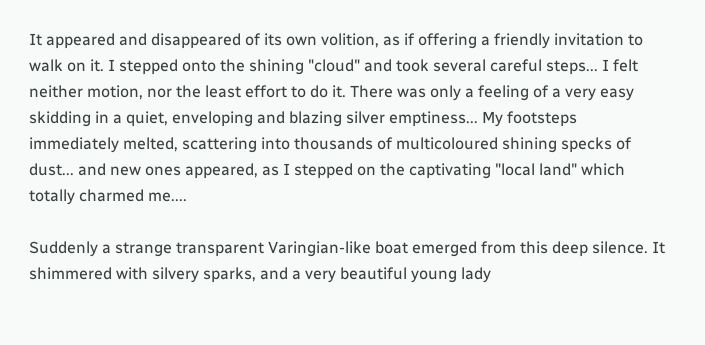It appeared and disappeared of its own volition, as if offering a friendly invitation to walk on it. I stepped onto the shining "cloud" and took several careful steps... I felt neither motion, nor the least effort to do it. There was only a feeling of a very easy skidding in a quiet, enveloping and blazing silver emptiness... My footsteps immediately melted, scattering into thousands of multicoloured shining specks of dust... and new ones appeared, as I stepped on the captivating "local land" which totally charmed me....

Suddenly a strange transparent Varingian-like boat emerged from this deep silence. It shimmered with silvery sparks, and a very beautiful young lady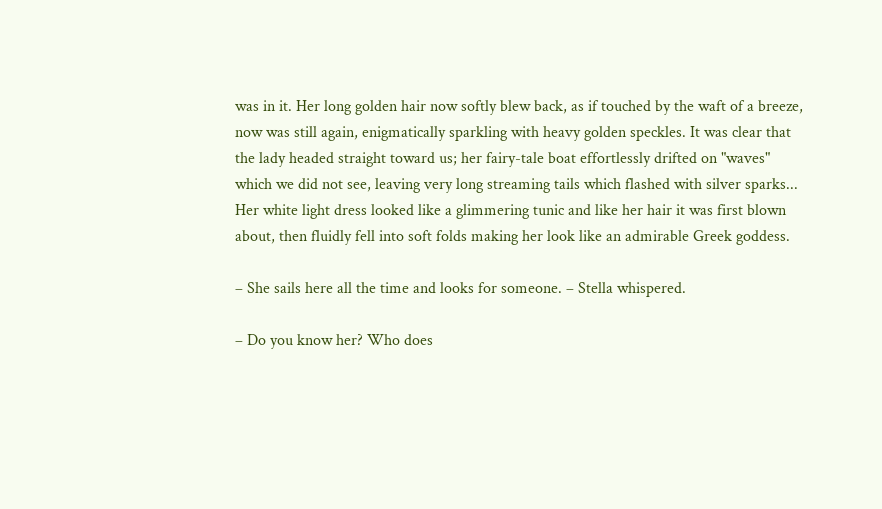was in it. Her long golden hair now softly blew back, as if touched by the waft of a breeze, now was still again, enigmatically sparkling with heavy golden speckles. It was clear that the lady headed straight toward us; her fairy-tale boat effortlessly drifted on "waves" which we did not see, leaving very long streaming tails which flashed with silver sparks... Her white light dress looked like a glimmering tunic and like her hair it was first blown about, then fluidly fell into soft folds making her look like an admirable Greek goddess.

– She sails here all the time and looks for someone. – Stella whispered.

– Do you know her? Who does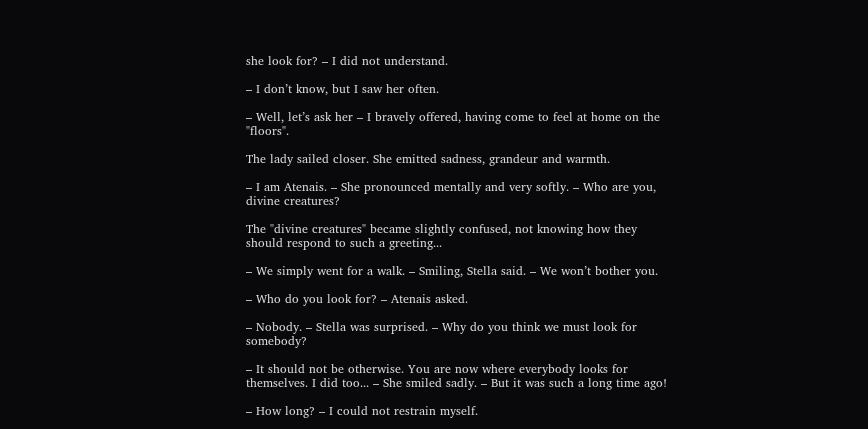she look for? – I did not understand.

– I don’t know, but I saw her often.

– Well, let’s ask her – I bravely offered, having come to feel at home on the "floors".

The lady sailed closer. She emitted sadness, grandeur and warmth.

– I am Atenais. – She pronounced mentally and very softly. – Who are you, divine creatures?

The "divine creatures" became slightly confused, not knowing how they should respond to such a greeting...

– We simply went for a walk. – Smiling, Stella said. – We won’t bother you.

– Who do you look for? – Atenais asked.

– Nobody. – Stella was surprised. – Why do you think we must look for somebody?

– It should not be otherwise. You are now where everybody looks for themselves. I did too... – She smiled sadly. – But it was such a long time ago!

– How long? – I could not restrain myself.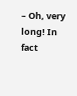– Oh, very long! In fact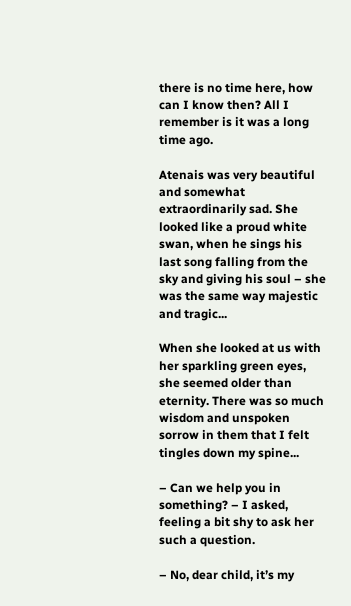there is no time here, how can I know then? All I remember is it was a long time ago.

Atenais was very beautiful and somewhat extraordinarily sad. She looked like a proud white swan, when he sings his last song falling from the sky and giving his soul – she was the same way majestic and tragic...

When she looked at us with her sparkling green eyes, she seemed older than eternity. There was so much wisdom and unspoken sorrow in them that I felt tingles down my spine...

– Can we help you in something? – I asked, feeling a bit shy to ask her such a question.

– No, dear child, it’s my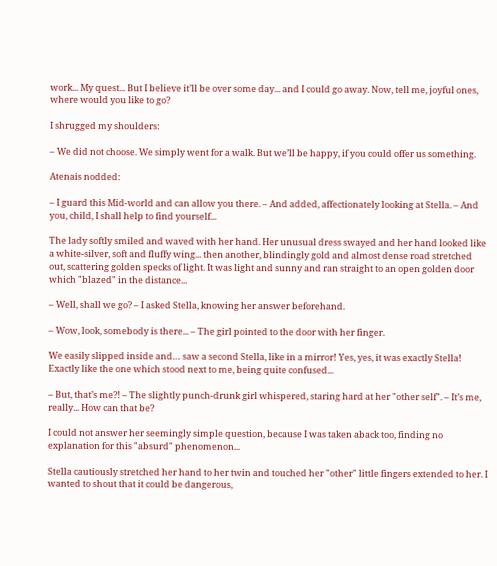work... My quest... But I believe it’ll be over some day... and I could go away. Now, tell me, joyful ones, where would you like to go?

I shrugged my shoulders:

– We did not choose. We simply went for a walk. But we’ll be happy, if you could offer us something.

Atenais nodded:

– I guard this Mid-world and can allow you there. – And added, affectionately looking at Stella. – And you, child, I shall help to find yourself...

The lady softly smiled and waved with her hand. Her unusual dress swayed and her hand looked like a white-silver, soft and fluffy wing... then another, blindingly gold and almost dense road stretched out, scattering golden specks of light. It was light and sunny and ran straight to an open golden door which "blazed" in the distance...

– Well, shall we go? – I asked Stella, knowing her answer beforehand.

– Wow, look, somebody is there... – The girl pointed to the door with her finger.

We easily slipped inside and… saw a second Stella, like in a mirror! Yes, yes, it was exactly Stella! Exactly like the one which stood next to me, being quite confused...

– But, that’s me?! – The slightly punch-drunk girl whispered, staring hard at her "other self". – It’s me, really... How can that be?

I could not answer her seemingly simple question, because I was taken aback too, finding no explanation for this "absurd" phenomenon...

Stella cautiously stretched her hand to her twin and touched her "other" little fingers extended to her. I wanted to shout that it could be dangerous,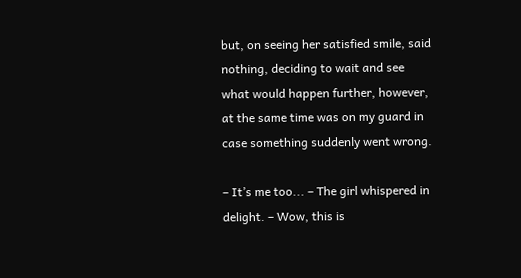but, on seeing her satisfied smile, said nothing, deciding to wait and see what would happen further, however, at the same time was on my guard in case something suddenly went wrong.

– It’s me too... – The girl whispered in delight. – Wow, this is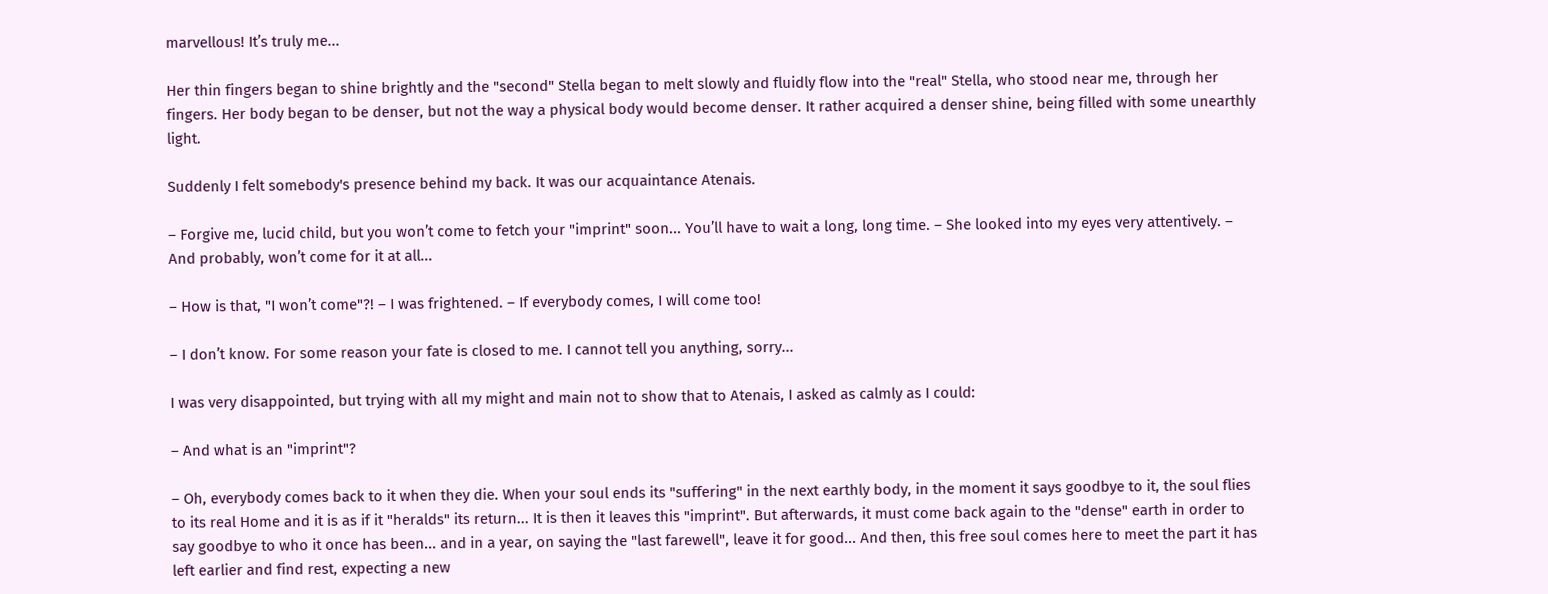marvellous! It’s truly me...

Her thin fingers began to shine brightly and the "second" Stella began to melt slowly and fluidly flow into the "real" Stella, who stood near me, through her fingers. Her body began to be denser, but not the way a physical body would become denser. It rather acquired a denser shine, being filled with some unearthly light.

Suddenly I felt somebody's presence behind my back. It was our acquaintance Atenais.

– Forgive me, lucid child, but you won’t come to fetch your "imprint" soon... You’ll have to wait a long, long time. – She looked into my eyes very attentively. – And probably, won’t come for it at all...

– How is that, "I won’t come"?! – I was frightened. – If everybody comes, I will come too!

– I don’t know. For some reason your fate is closed to me. I cannot tell you anything, sorry...

I was very disappointed, but trying with all my might and main not to show that to Atenais, I asked as calmly as I could:

– And what is an "imprint"?

– Oh, everybody comes back to it when they die. When your soul ends its "suffering" in the next earthly body, in the moment it says goodbye to it, the soul flies to its real Home and it is as if it "heralds" its return... It is then it leaves this "imprint". But afterwards, it must come back again to the "dense" earth in order to say goodbye to who it once has been... and in a year, on saying the "last farewell", leave it for good... And then, this free soul comes here to meet the part it has left earlier and find rest, expecting a new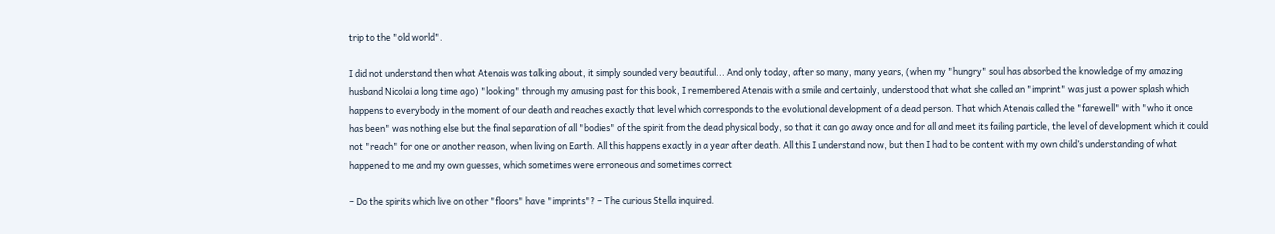trip to the "old world".

I did not understand then what Atenais was talking about, it simply sounded very beautiful... And only today, after so many, many years, (when my "hungry" soul has absorbed the knowledge of my amazing husband Nicolai a long time ago) "looking" through my amusing past for this book, I remembered Atenais with a smile and certainly, understood that what she called an "imprint" was just a power splash which happens to everybody in the moment of our death and reaches exactly that level which corresponds to the evolutional development of a dead person. That which Atenais called the "farewell" with "who it once has been" was nothing else but the final separation of all "bodies" of the spirit from the dead physical body, so that it can go away once and for all and meet its failing particle, the level of development which it could not "reach" for one or another reason, when living on Earth. All this happens exactly in a year after death. All this I understand now, but then I had to be content with my own child’s understanding of what happened to me and my own guesses, which sometimes were erroneous and sometimes correct

– Do the spirits which live on other "floors" have "imprints"? – The curious Stella inquired.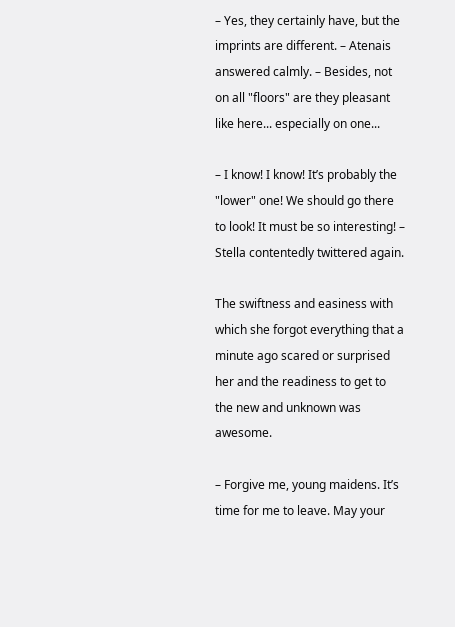– Yes, they certainly have, but the imprints are different. – Atenais answered calmly. – Besides, not on all "floors" are they pleasant like here... especially on one...

– I know! I know! It’s probably the "lower" one! We should go there to look! It must be so interesting! – Stella contentedly twittered again.

The swiftness and easiness with which she forgot everything that a minute ago scared or surprised her and the readiness to get to the new and unknown was awesome.

– Forgive me, young maidens. It’s time for me to leave. May your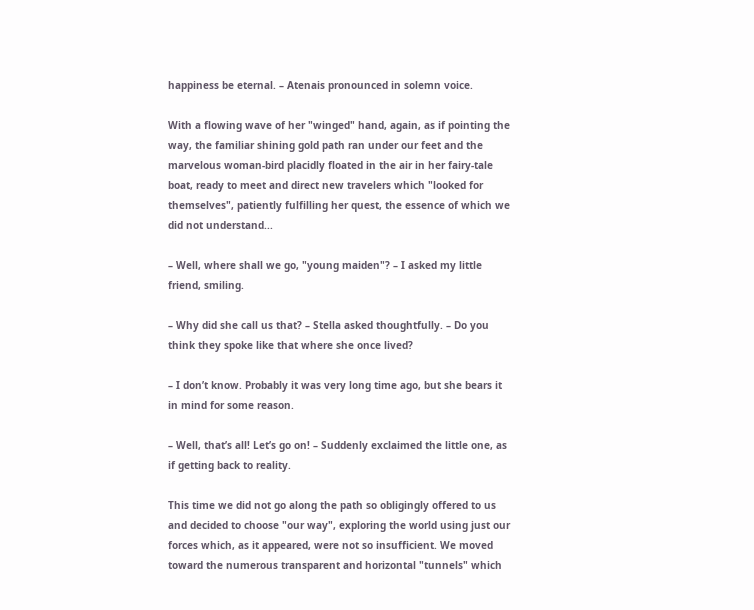happiness be eternal. – Atenais pronounced in solemn voice.

With a flowing wave of her "winged" hand, again, as if pointing the way, the familiar shining gold path ran under our feet and the marvelous woman-bird placidly floated in the air in her fairy-tale boat, ready to meet and direct new travelers which "looked for themselves", patiently fulfilling her quest, the essence of which we did not understand...

– Well, where shall we go, "young maiden"? – I asked my little friend, smiling.

– Why did she call us that? – Stella asked thoughtfully. – Do you think they spoke like that where she once lived?

– I don’t know. Probably it was very long time ago, but she bears it in mind for some reason.

– Well, that’s all! Let’s go on! – Suddenly exclaimed the little one, as if getting back to reality.

This time we did not go along the path so obligingly offered to us and decided to choose "our way", exploring the world using just our forces which, as it appeared, were not so insufficient. We moved toward the numerous transparent and horizontal "tunnels" which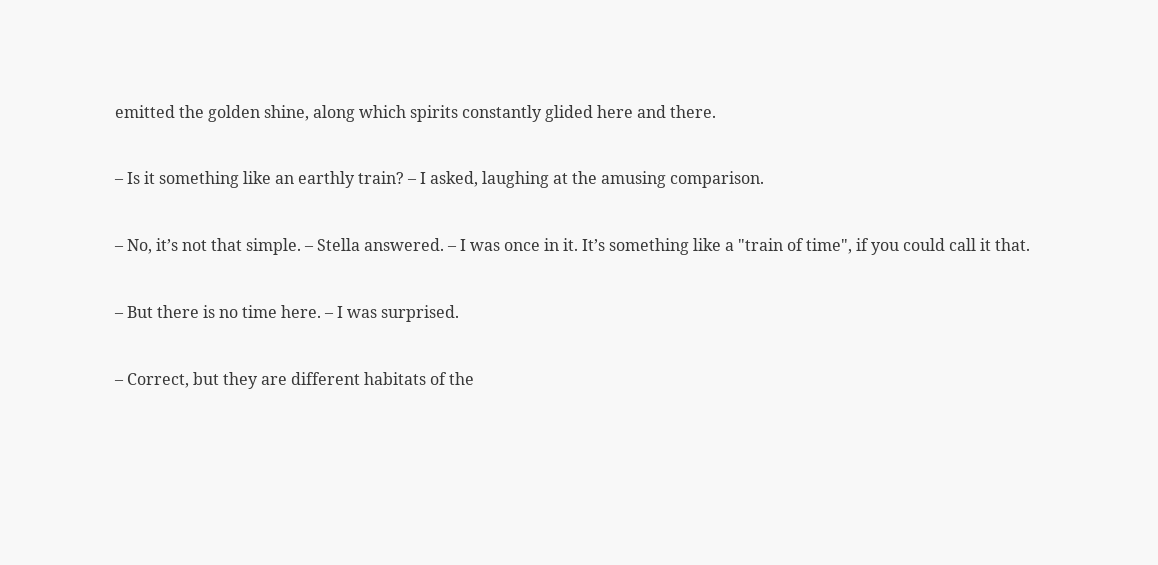emitted the golden shine, along which spirits constantly glided here and there.

– Is it something like an earthly train? – I asked, laughing at the amusing comparison.

– No, it’s not that simple. – Stella answered. – I was once in it. It’s something like a "train of time", if you could call it that.

– But there is no time here. – I was surprised.

– Correct, but they are different habitats of the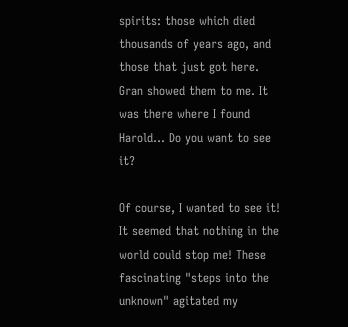spirits: those which died thousands of years ago, and those that just got here. Gran showed them to me. It was there where I found Harold... Do you want to see it?

Of course, I wanted to see it! It seemed that nothing in the world could stop me! These fascinating "steps into the unknown" agitated my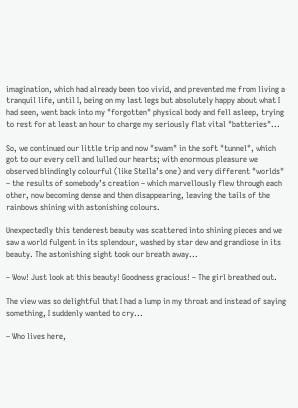imagination, which had already been too vivid, and prevented me from living a tranquil life, until I, being on my last legs but absolutely happy about what I had seen, went back into my "forgotten" physical body and fell asleep, trying to rest for at least an hour to charge my seriously flat vital "batteries"...

So, we continued our little trip and now "swam" in the soft "tunnel", which got to our every cell and lulled our hearts; with enormous pleasure we observed blindingly colourful (like Stella’s one) and very different "worlds" – the results of somebody’s creation – which marvellously flew through each other, now becoming dense and then disappearing, leaving the tails of the rainbows shining with astonishing colours.

Unexpectedly this tenderest beauty was scattered into shining pieces and we saw a world fulgent in its splendour, washed by star dew and grandiose in its beauty. The astonishing sight took our breath away...

– Wow! Just look at this beauty! Goodness gracious! – The girl breathed out.

The view was so delightful that I had a lump in my throat and instead of saying something, I suddenly wanted to cry...

– Who lives here,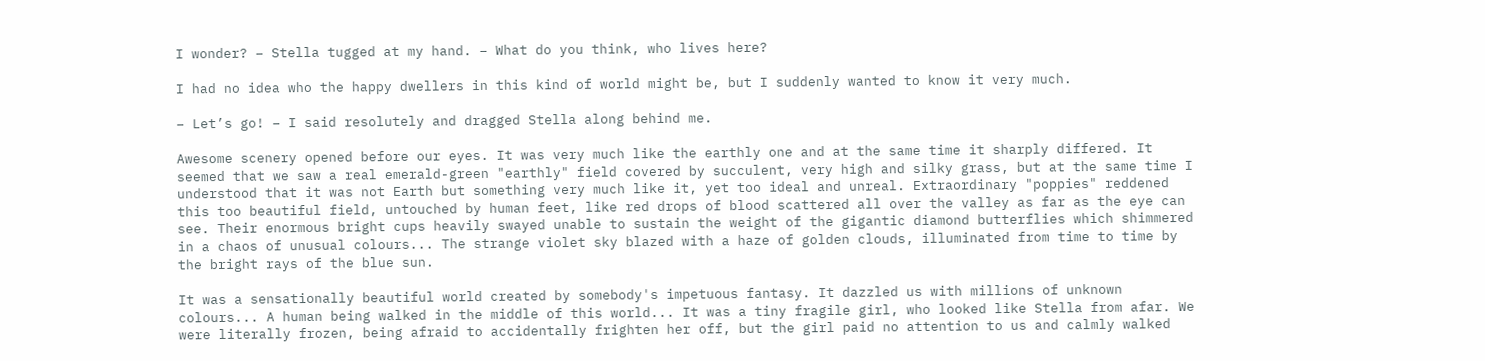I wonder? – Stella tugged at my hand. – What do you think, who lives here?

I had no idea who the happy dwellers in this kind of world might be, but I suddenly wanted to know it very much.

– Let’s go! – I said resolutely and dragged Stella along behind me.

Awesome scenery opened before our eyes. It was very much like the earthly one and at the same time it sharply differed. It seemed that we saw a real emerald-green "earthly" field covered by succulent, very high and silky grass, but at the same time I understood that it was not Earth but something very much like it, yet too ideal and unreal. Extraordinary "poppies" reddened this too beautiful field, untouched by human feet, like red drops of blood scattered all over the valley as far as the eye can see. Their enormous bright cups heavily swayed unable to sustain the weight of the gigantic diamond butterflies which shimmered in a chaos of unusual colours... The strange violet sky blazed with a haze of golden clouds, illuminated from time to time by the bright rays of the blue sun.

It was a sensationally beautiful world created by somebody's impetuous fantasy. It dazzled us with millions of unknown colours... A human being walked in the middle of this world... It was a tiny fragile girl, who looked like Stella from afar. We were literally frozen, being afraid to accidentally frighten her off, but the girl paid no attention to us and calmly walked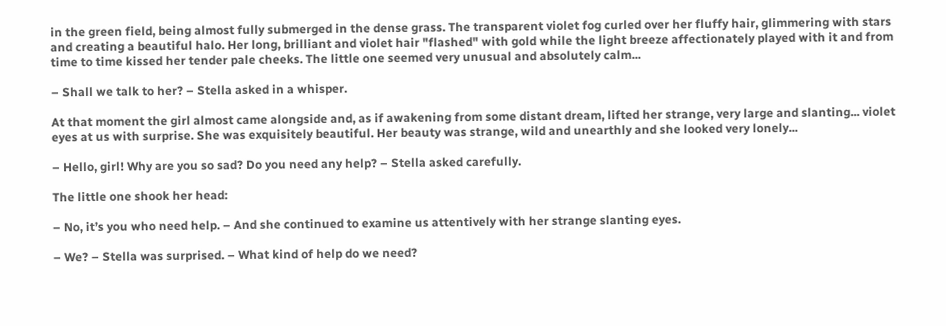in the green field, being almost fully submerged in the dense grass. The transparent violet fog curled over her fluffy hair, glimmering with stars and creating a beautiful halo. Her long, brilliant and violet hair "flashed" with gold while the light breeze affectionately played with it and from time to time kissed her tender pale cheeks. The little one seemed very unusual and absolutely calm...

– Shall we talk to her? – Stella asked in a whisper.

At that moment the girl almost came alongside and, as if awakening from some distant dream, lifted her strange, very large and slanting... violet eyes at us with surprise. She was exquisitely beautiful. Her beauty was strange, wild and unearthly and she looked very lonely...

– Hello, girl! Why are you so sad? Do you need any help? – Stella asked carefully.

The little one shook her head:

– No, it’s you who need help. – And she continued to examine us attentively with her strange slanting eyes.

– We? – Stella was surprised. – What kind of help do we need?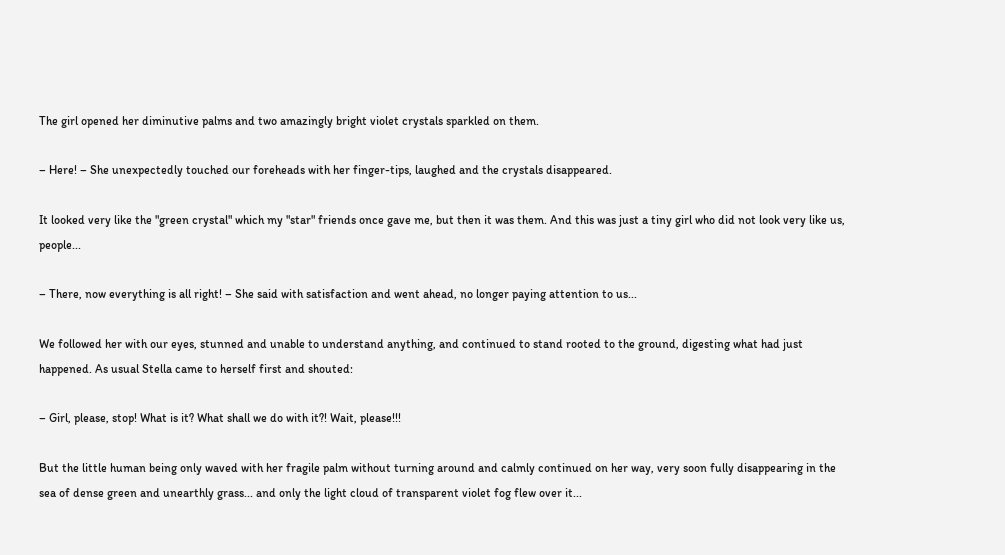The girl opened her diminutive palms and two amazingly bright violet crystals sparkled on them.

– Here! – She unexpectedly touched our foreheads with her finger-tips, laughed and the crystals disappeared.

It looked very like the "green crystal" which my "star" friends once gave me, but then it was them. And this was just a tiny girl who did not look very like us, people...

– There, now everything is all right! – She said with satisfaction and went ahead, no longer paying attention to us...

We followed her with our eyes, stunned and unable to understand anything, and continued to stand rooted to the ground, digesting what had just happened. As usual Stella came to herself first and shouted:

– Girl, please, stop! What is it? What shall we do with it?! Wait, please!!!

But the little human being only waved with her fragile palm without turning around and calmly continued on her way, very soon fully disappearing in the sea of dense green and unearthly grass... and only the light cloud of transparent violet fog flew over it...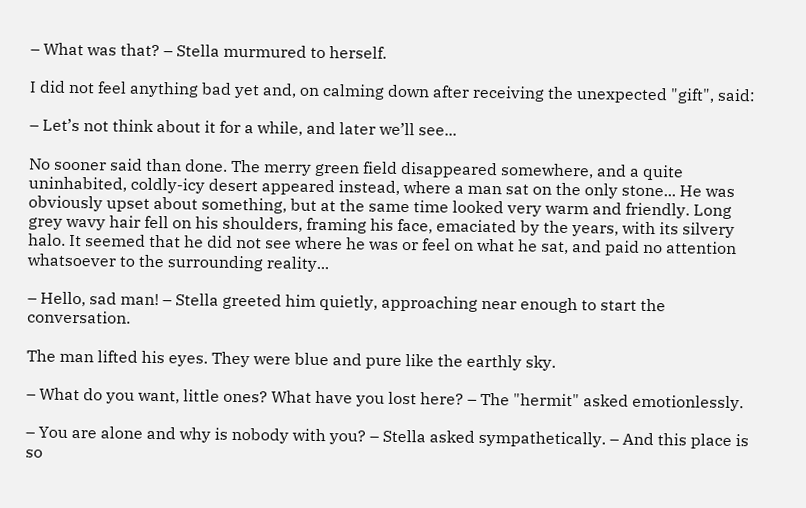– What was that? – Stella murmured to herself.

I did not feel anything bad yet and, on calming down after receiving the unexpected "gift", said:

– Let’s not think about it for a while, and later we’ll see...

No sooner said than done. The merry green field disappeared somewhere, and a quite uninhabited, coldly-icy desert appeared instead, where a man sat on the only stone... He was obviously upset about something, but at the same time looked very warm and friendly. Long grey wavy hair fell on his shoulders, framing his face, emaciated by the years, with its silvery halo. It seemed that he did not see where he was or feel on what he sat, and paid no attention whatsoever to the surrounding reality...

– Hello, sad man! – Stella greeted him quietly, approaching near enough to start the conversation.

The man lifted his eyes. They were blue and pure like the earthly sky.

– What do you want, little ones? What have you lost here? – The "hermit" asked emotionlessly.

– You are alone and why is nobody with you? – Stella asked sympathetically. – And this place is so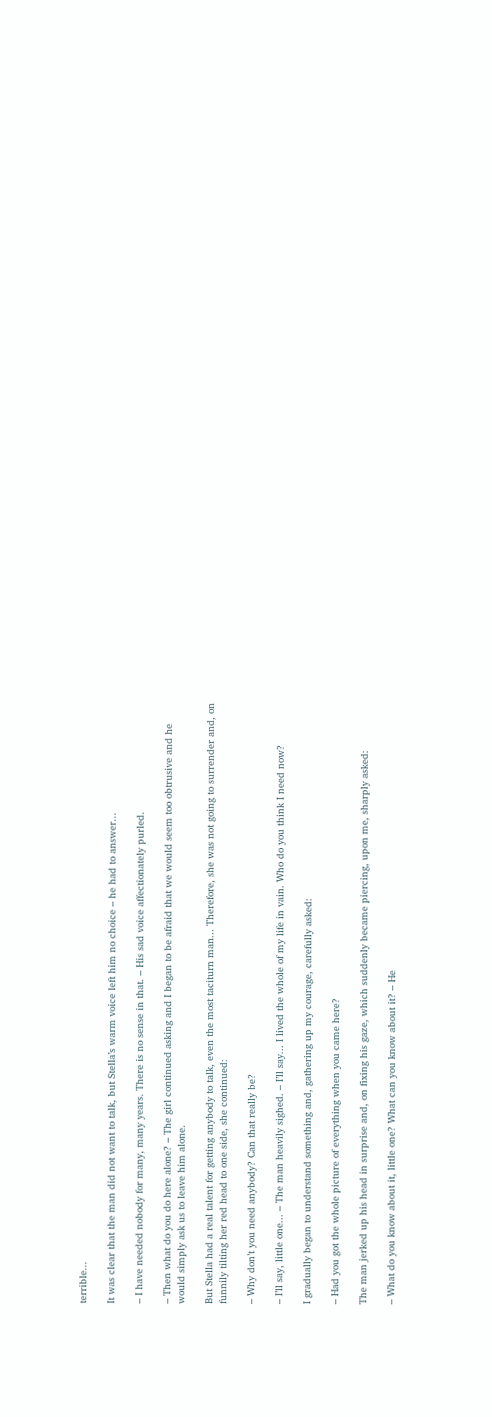terrible...

It was clear that the man did not want to talk, but Stella’s warm voice left him no choice – he had to answer...

– I have needed nobody for many, many years. There is no sense in that. – His sad voice affectionately purled.

– Then what do you do here alone? – The girl continued asking and I began to be afraid that we would seem too obtrusive and he would simply ask us to leave him alone.

But Stella had a real talent for getting anybody to talk, even the most taciturn man... Therefore, she was not going to surrender and, on funnily tilting her red head to one side, she continued:

– Why don’t you need anybody? Can that really be?

– I’ll say, little one... – The man heavily sighed. – I’ll say... I lived the whole of my life in vain. Who do you think I need now?

I gradually began to understand something and, gathering up my courage, carefully asked:

– Had you got the whole picture of everything when you came here?

The man jerked up his head in surprise and, on fixing his gaze, which suddenly became piercing, upon me, sharply asked:

– What do you know about it, little one? What can you know about it? – He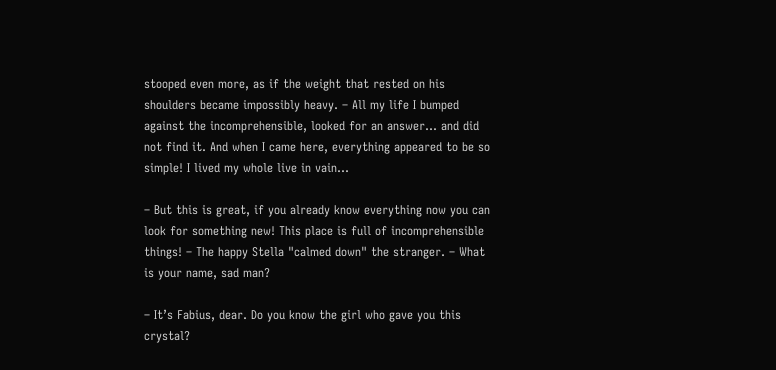stooped even more, as if the weight that rested on his shoulders became impossibly heavy. – All my life I bumped against the incomprehensible, looked for an answer... and did not find it. And when I came here, everything appeared to be so simple! I lived my whole live in vain...

– But this is great, if you already know everything now you can look for something new! This place is full of incomprehensible things! – The happy Stella "calmed down" the stranger. – What is your name, sad man?

– It’s Fabius, dear. Do you know the girl who gave you this crystal?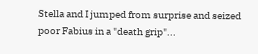Stella and I jumped from surprise and seized poor Fabius in a "death grip"...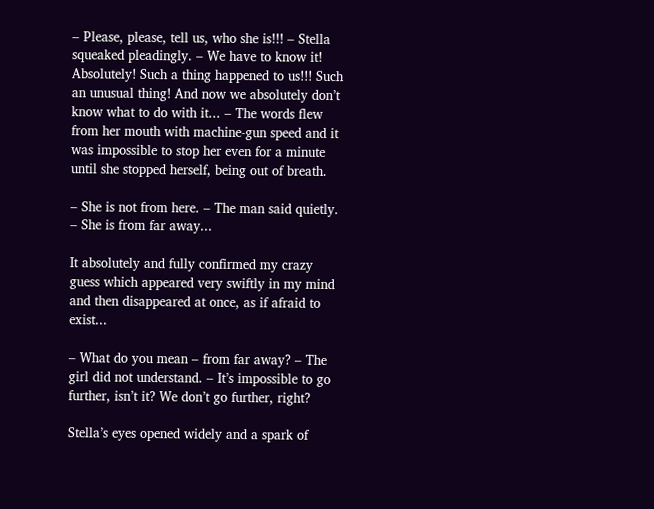– Please, please, tell us, who she is!!! – Stella squeaked pleadingly. – We have to know it! Absolutely! Such a thing happened to us!!! Such an unusual thing! And now we absolutely don’t know what to do with it... – The words flew from her mouth with machine-gun speed and it was impossible to stop her even for a minute until she stopped herself, being out of breath.

– She is not from here. – The man said quietly. – She is from far away...

It absolutely and fully confirmed my crazy guess which appeared very swiftly in my mind and then disappeared at once, as if afraid to exist...

– What do you mean – from far away? – The girl did not understand. – It’s impossible to go further, isn’t it? We don’t go further, right?

Stella’s eyes opened widely and a spark of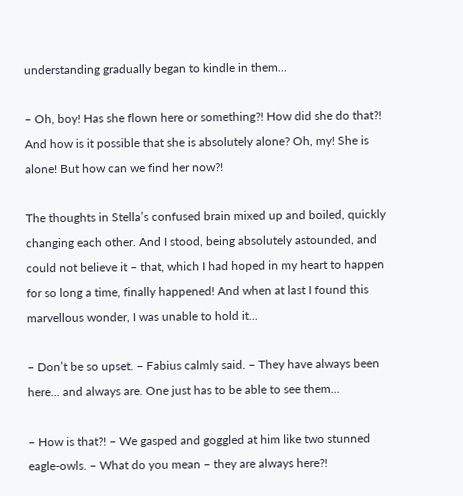understanding gradually began to kindle in them...

– Oh, boy! Has she flown here or something?! How did she do that?! And how is it possible that she is absolutely alone? Oh, my! She is alone! But how can we find her now?!

The thoughts in Stella’s confused brain mixed up and boiled, quickly changing each other. And I stood, being absolutely astounded, and could not believe it – that, which I had hoped in my heart to happen for so long a time, finally happened! And when at last I found this marvellous wonder, I was unable to hold it...

– Don’t be so upset. – Fabius calmly said. – They have always been here... and always are. One just has to be able to see them...

– How is that?! – We gasped and goggled at him like two stunned eagle-owls. – What do you mean – they are always here?!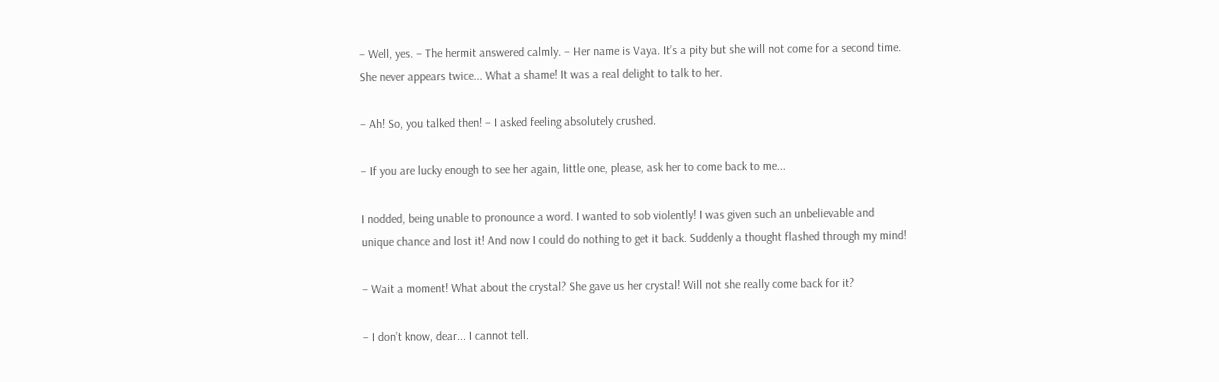– Well, yes. – The hermit answered calmly. – Her name is Vaya. It’s a pity but she will not come for a second time. She never appears twice... What a shame! It was a real delight to talk to her.

– Ah! So, you talked then! – I asked feeling absolutely crushed.

– If you are lucky enough to see her again, little one, please, ask her to come back to me...

I nodded, being unable to pronounce a word. I wanted to sob violently! I was given such an unbelievable and unique chance and lost it! And now I could do nothing to get it back. Suddenly a thought flashed through my mind!

– Wait a moment! What about the crystal? She gave us her crystal! Will not she really come back for it?

– I don’t know, dear... I cannot tell.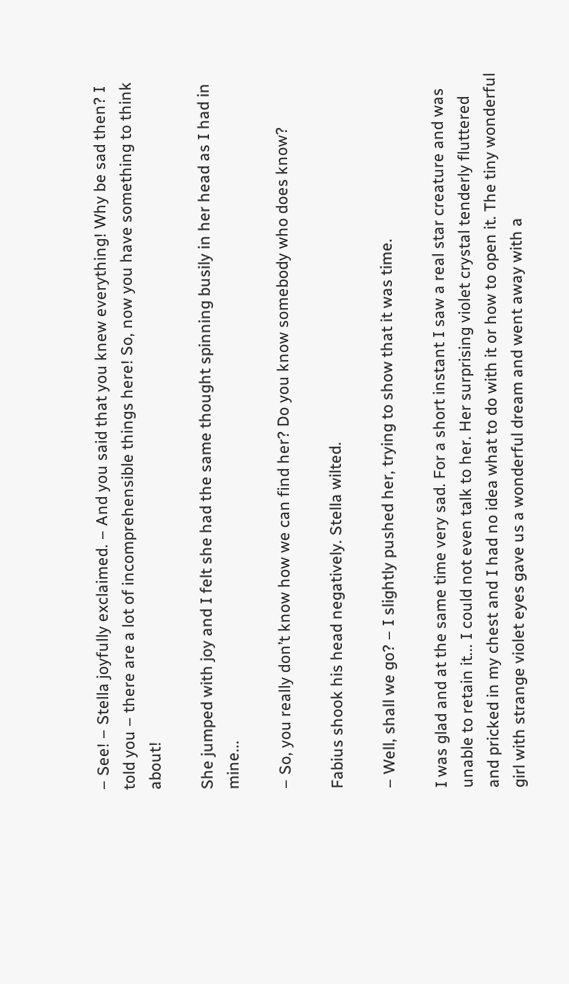– See! – Stella joyfully exclaimed. – And you said that you knew everything! Why be sad then? I told you – there are a lot of incomprehensible things here! So, now you have something to think about!

She jumped with joy and I felt she had the same thought spinning busily in her head as I had in mine...

– So, you really don’t know how we can find her? Do you know somebody who does know?

Fabius shook his head negatively. Stella wilted.

– Well, shall we go? – I slightly pushed her, trying to show that it was time.

I was glad and at the same time very sad. For a short instant I saw a real star creature and was unable to retain it... I could not even talk to her. Her surprising violet crystal tenderly fluttered and pricked in my chest and I had no idea what to do with it or how to open it. The tiny wonderful girl with strange violet eyes gave us a wonderful dream and went away with a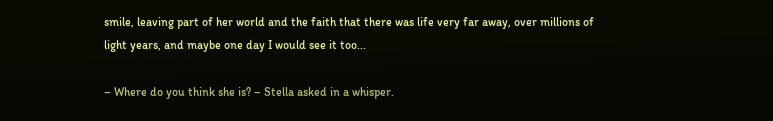smile, leaving part of her world and the faith that there was life very far away, over millions of light years, and maybe one day I would see it too...

– Where do you think she is? – Stella asked in a whisper.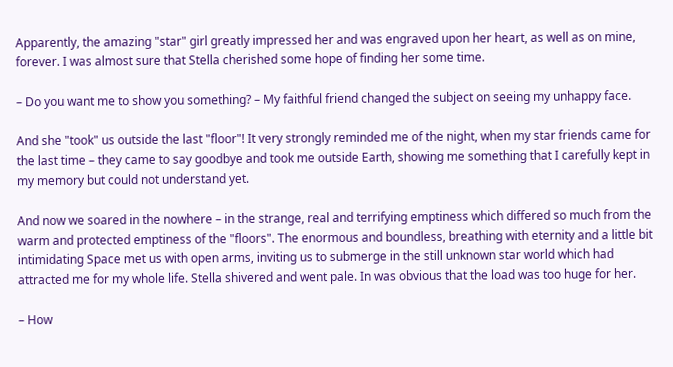Apparently, the amazing "star" girl greatly impressed her and was engraved upon her heart, as well as on mine, forever. I was almost sure that Stella cherished some hope of finding her some time.

– Do you want me to show you something? – My faithful friend changed the subject on seeing my unhappy face.

And she "took" us outside the last "floor"! It very strongly reminded me of the night, when my star friends came for the last time – they came to say goodbye and took me outside Earth, showing me something that I carefully kept in my memory but could not understand yet.

And now we soared in the nowhere – in the strange, real and terrifying emptiness which differed so much from the warm and protected emptiness of the "floors". The enormous and boundless, breathing with eternity and a little bit intimidating Space met us with open arms, inviting us to submerge in the still unknown star world which had attracted me for my whole life. Stella shivered and went pale. In was obvious that the load was too huge for her.

– How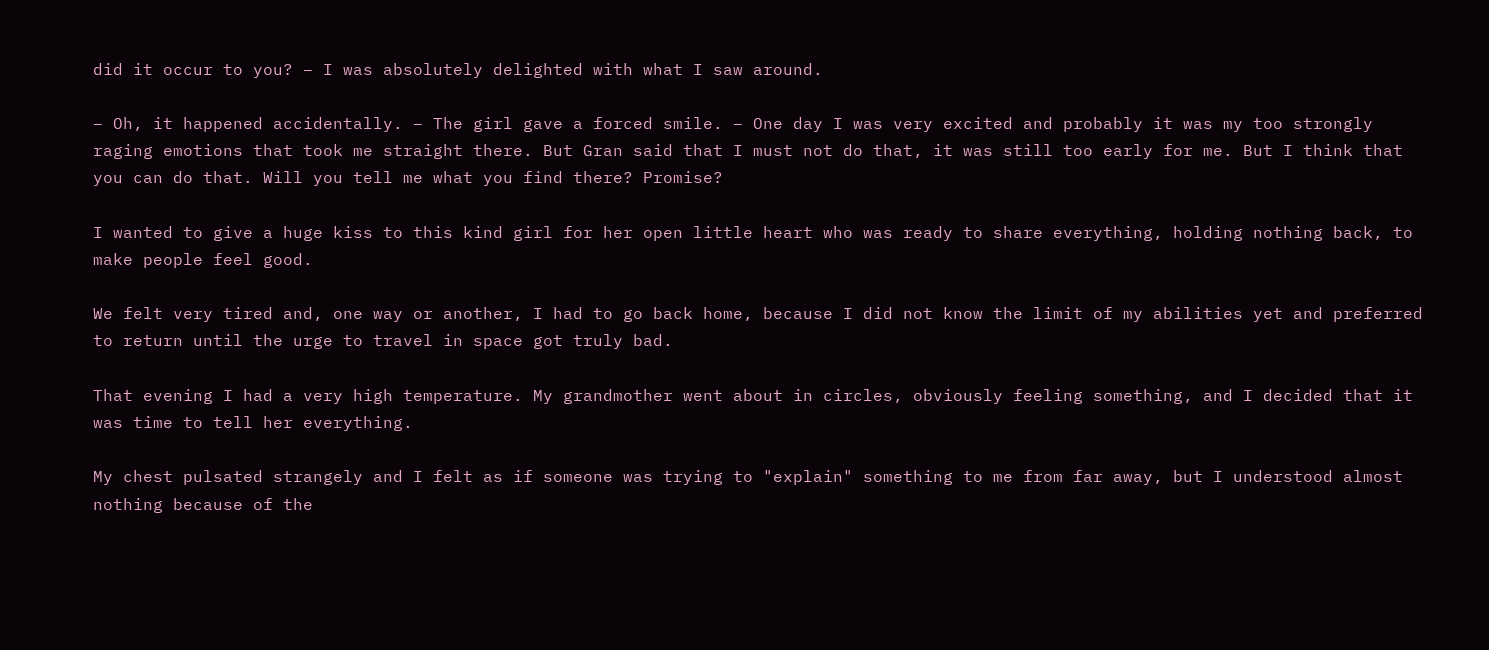did it occur to you? – I was absolutely delighted with what I saw around.

– Oh, it happened accidentally. – The girl gave a forced smile. – One day I was very excited and probably it was my too strongly raging emotions that took me straight there. But Gran said that I must not do that, it was still too early for me. But I think that you can do that. Will you tell me what you find there? Promise?

I wanted to give a huge kiss to this kind girl for her open little heart who was ready to share everything, holding nothing back, to make people feel good.

We felt very tired and, one way or another, I had to go back home, because I did not know the limit of my abilities yet and preferred to return until the urge to travel in space got truly bad.

That evening I had a very high temperature. My grandmother went about in circles, obviously feeling something, and I decided that it was time to tell her everything.

My chest pulsated strangely and I felt as if someone was trying to "explain" something to me from far away, but I understood almost nothing because of the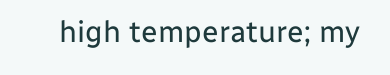high temperature; my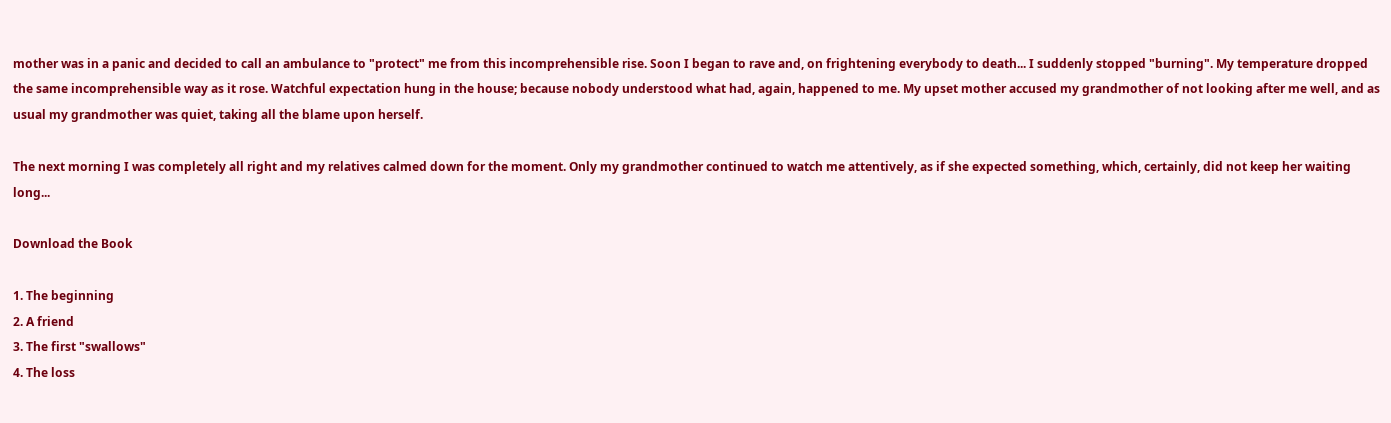mother was in a panic and decided to call an ambulance to "protect" me from this incomprehensible rise. Soon I began to rave and, on frightening everybody to death... I suddenly stopped "burning". My temperature dropped the same incomprehensible way as it rose. Watchful expectation hung in the house; because nobody understood what had, again, happened to me. My upset mother accused my grandmother of not looking after me well, and as usual my grandmother was quiet, taking all the blame upon herself.

The next morning I was completely all right and my relatives calmed down for the moment. Only my grandmother continued to watch me attentively, as if she expected something, which, certainly, did not keep her waiting long...

Download the Book

1. The beginning
2. A friend
3. The first "swallows"
4. The loss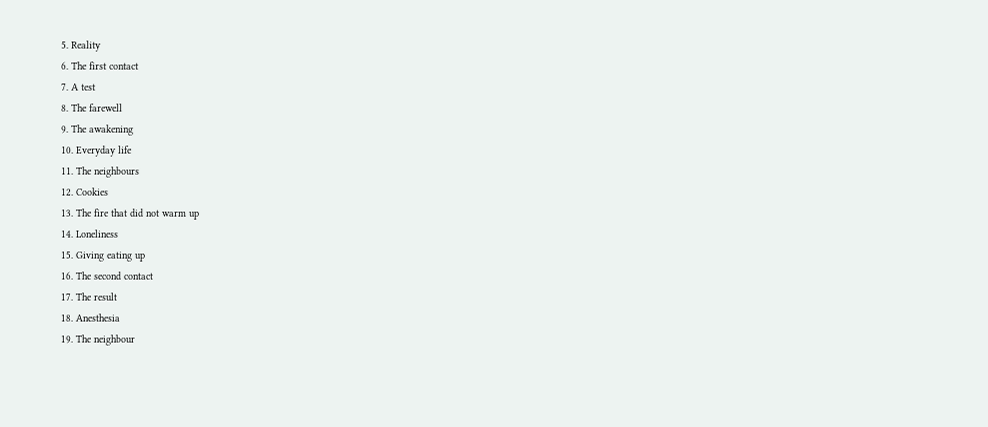5. Reality
6. The first contact
7. A test
8. The farewell
9. The awakening
10. Everyday life
11. The neighbours
12. Cookies
13. The fire that did not warm up
14. Loneliness
15. Giving eating up
16. The second contact
17. The result
18. Anesthesia
19. The neighbour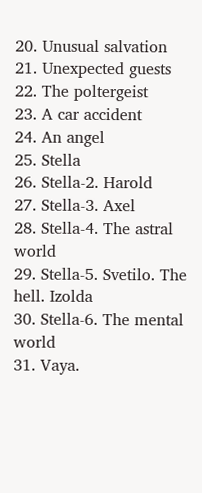20. Unusual salvation
21. Unexpected guests
22. The poltergeist
23. A car accident
24. An angel
25. Stella
26. Stella-2. Harold
27. Stella-3. Axel
28. Stella-4. The astral world
29. Stella-5. Svetilo. The hell. Izolda
30. Stella-6. The mental world
31. Vaya.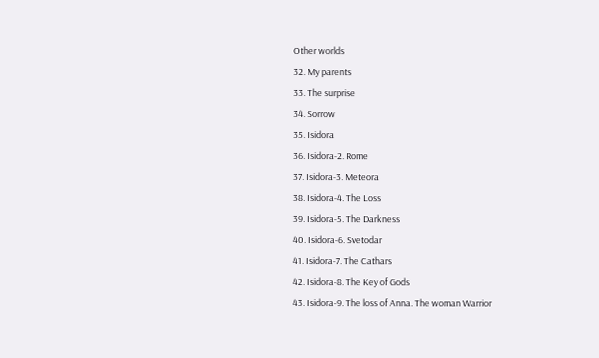Other worlds
32. My parents
33. The surprise
34. Sorrow
35. Isidora
36. Isidora-2. Rome
37. Isidora-3. Meteora
38. Isidora-4. The Loss
39. Isidora-5. The Darkness
40. Isidora-6. Svetodar
41. Isidora-7. The Cathars
42. Isidora-8. The Key of Gods
43. Isidora-9. The loss of Anna. The woman Warrior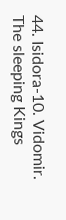44. Isidora-10. Vidomir. The sleeping Kings